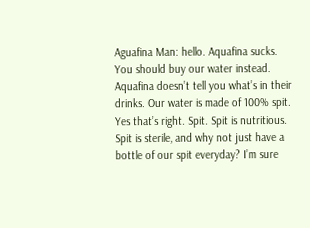Aguafina Man: hello. Aquafina sucks. You should buy our water instead. Aquafina doesn’t tell you what’s in their drinks. Our water is made of 100% spit. Yes that’s right. Spit. Spit is nutritious. Spit is sterile, and why not just have a bottle of our spit everyday? I’m sure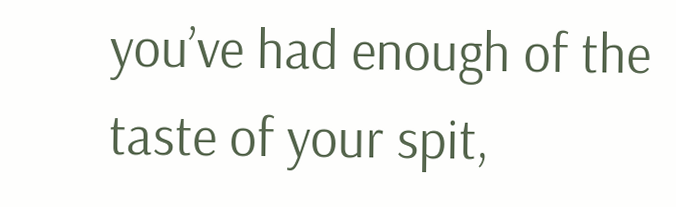you’ve had enough of the taste of your spit,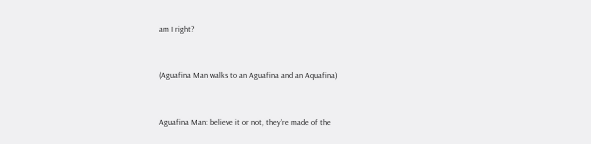am I right?


(Aguafina Man walks to an Aguafina and an Aquafina)


Aguafina Man: believe it or not, they’re made of the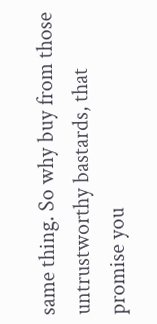same thing. So why buy from those untrustworthy bastards, that promise you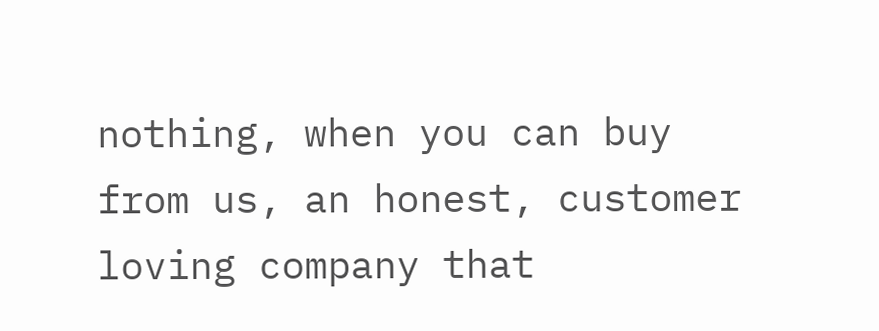nothing, when you can buy from us, an honest, customer loving company that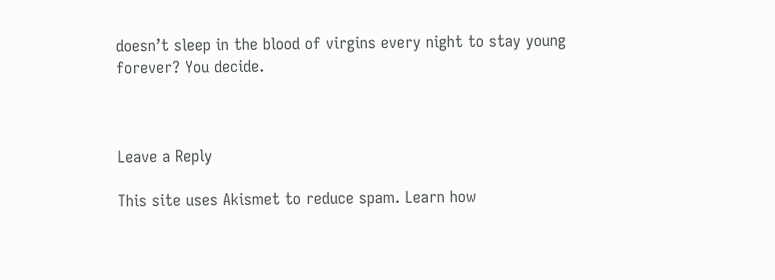doesn’t sleep in the blood of virgins every night to stay young forever? You decide.



Leave a Reply

This site uses Akismet to reduce spam. Learn how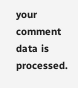your comment data is processed.